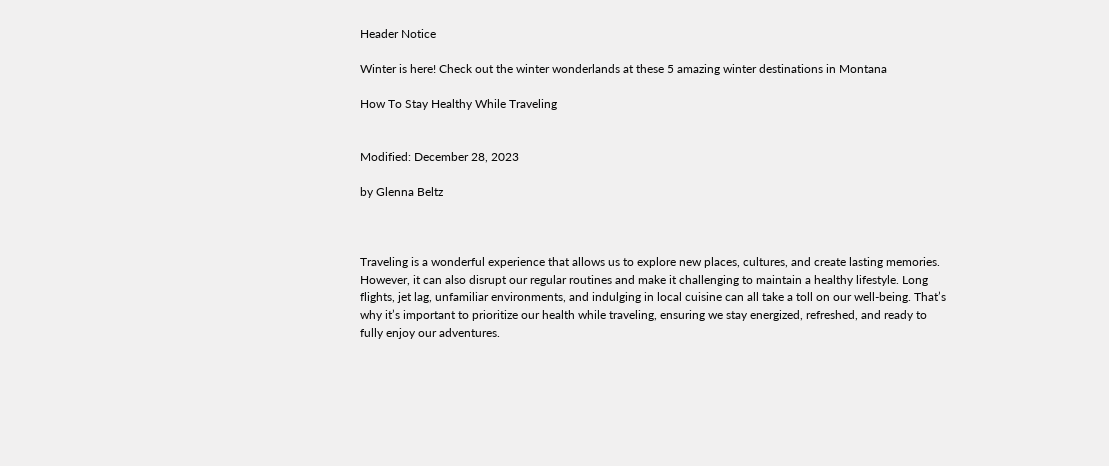Header Notice

Winter is here! Check out the winter wonderlands at these 5 amazing winter destinations in Montana

How To Stay Healthy While Traveling


Modified: December 28, 2023

by Glenna Beltz



Traveling is a wonderful experience that allows us to explore new places, cultures, and create lasting memories. However, it can also disrupt our regular routines and make it challenging to maintain a healthy lifestyle. Long flights, jet lag, unfamiliar environments, and indulging in local cuisine can all take a toll on our well-being. That’s why it’s important to prioritize our health while traveling, ensuring we stay energized, refreshed, and ready to fully enjoy our adventures.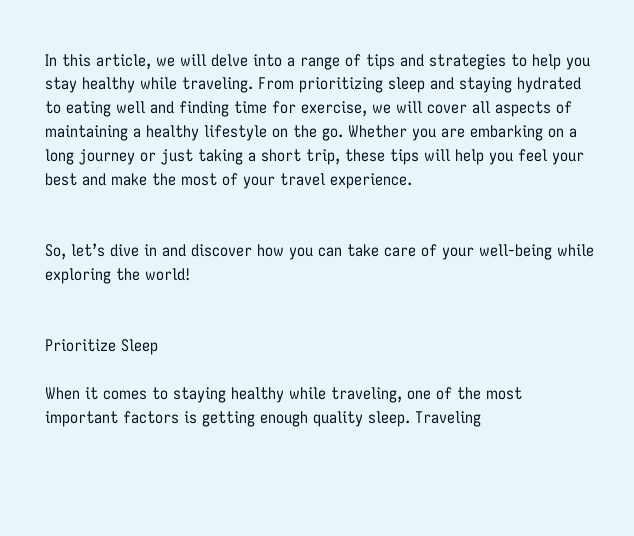In this article, we will delve into a range of tips and strategies to help you stay healthy while traveling. From prioritizing sleep and staying hydrated to eating well and finding time for exercise, we will cover all aspects of maintaining a healthy lifestyle on the go. Whether you are embarking on a long journey or just taking a short trip, these tips will help you feel your best and make the most of your travel experience.


So, let’s dive in and discover how you can take care of your well-being while exploring the world!


Prioritize Sleep

When it comes to staying healthy while traveling, one of the most important factors is getting enough quality sleep. Traveling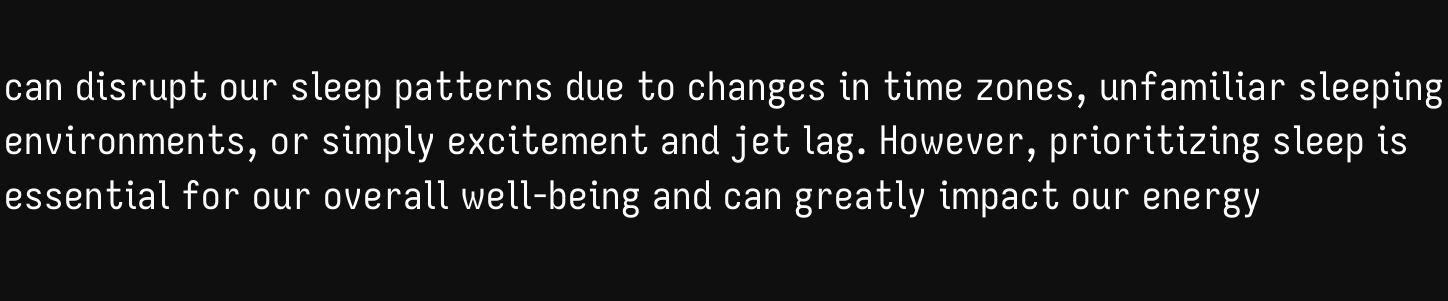can disrupt our sleep patterns due to changes in time zones, unfamiliar sleeping environments, or simply excitement and jet lag. However, prioritizing sleep is essential for our overall well-being and can greatly impact our energy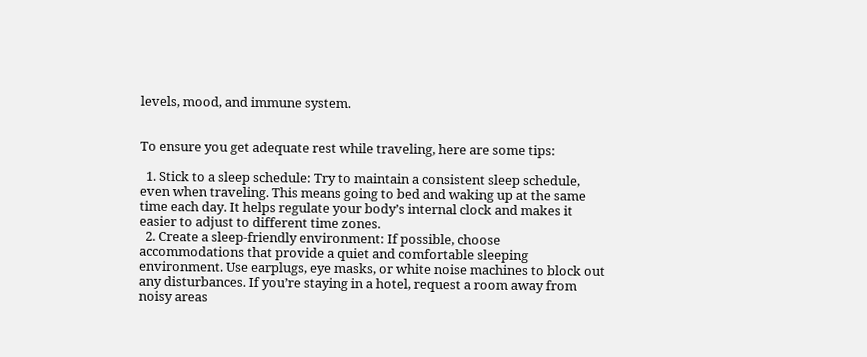levels, mood, and immune system.


To ensure you get adequate rest while traveling, here are some tips:

  1. Stick to a sleep schedule: Try to maintain a consistent sleep schedule, even when traveling. This means going to bed and waking up at the same time each day. It helps regulate your body’s internal clock and makes it easier to adjust to different time zones.
  2. Create a sleep-friendly environment: If possible, choose accommodations that provide a quiet and comfortable sleeping environment. Use earplugs, eye masks, or white noise machines to block out any disturbances. If you’re staying in a hotel, request a room away from noisy areas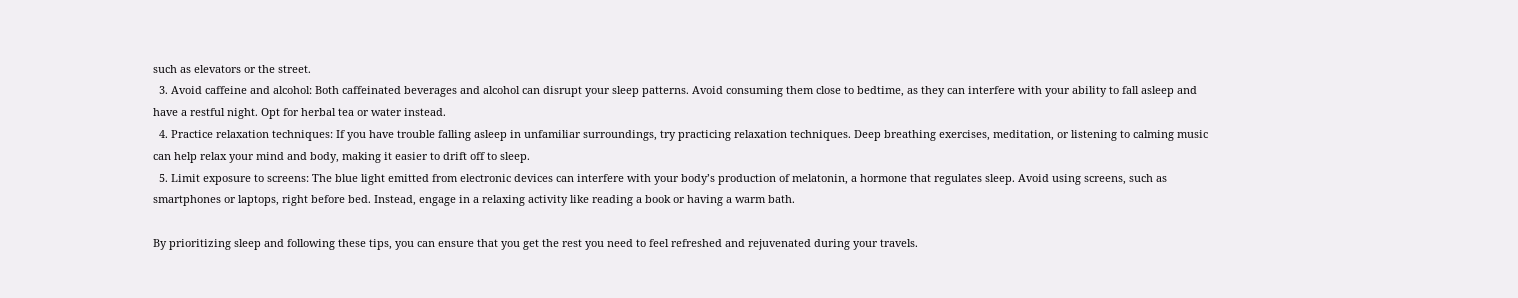such as elevators or the street.
  3. Avoid caffeine and alcohol: Both caffeinated beverages and alcohol can disrupt your sleep patterns. Avoid consuming them close to bedtime, as they can interfere with your ability to fall asleep and have a restful night. Opt for herbal tea or water instead.
  4. Practice relaxation techniques: If you have trouble falling asleep in unfamiliar surroundings, try practicing relaxation techniques. Deep breathing exercises, meditation, or listening to calming music can help relax your mind and body, making it easier to drift off to sleep.
  5. Limit exposure to screens: The blue light emitted from electronic devices can interfere with your body’s production of melatonin, a hormone that regulates sleep. Avoid using screens, such as smartphones or laptops, right before bed. Instead, engage in a relaxing activity like reading a book or having a warm bath.

By prioritizing sleep and following these tips, you can ensure that you get the rest you need to feel refreshed and rejuvenated during your travels.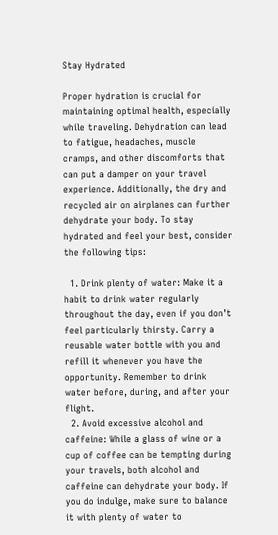Stay Hydrated

Proper hydration is crucial for maintaining optimal health, especially while traveling. Dehydration can lead to fatigue, headaches, muscle cramps, and other discomforts that can put a damper on your travel experience. Additionally, the dry and recycled air on airplanes can further dehydrate your body. To stay hydrated and feel your best, consider the following tips:

  1. Drink plenty of water: Make it a habit to drink water regularly throughout the day, even if you don’t feel particularly thirsty. Carry a reusable water bottle with you and refill it whenever you have the opportunity. Remember to drink water before, during, and after your flight.
  2. Avoid excessive alcohol and caffeine: While a glass of wine or a cup of coffee can be tempting during your travels, both alcohol and caffeine can dehydrate your body. If you do indulge, make sure to balance it with plenty of water to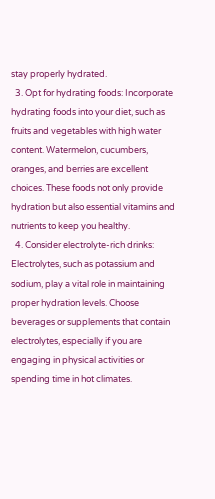stay properly hydrated.
  3. Opt for hydrating foods: Incorporate hydrating foods into your diet, such as fruits and vegetables with high water content. Watermelon, cucumbers, oranges, and berries are excellent choices. These foods not only provide hydration but also essential vitamins and nutrients to keep you healthy.
  4. Consider electrolyte-rich drinks: Electrolytes, such as potassium and sodium, play a vital role in maintaining proper hydration levels. Choose beverages or supplements that contain electrolytes, especially if you are engaging in physical activities or spending time in hot climates.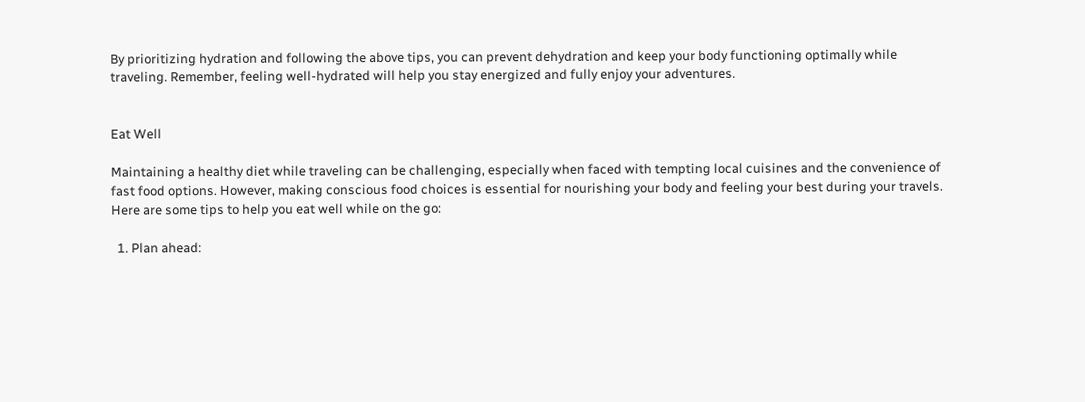By prioritizing hydration and following the above tips, you can prevent dehydration and keep your body functioning optimally while traveling. Remember, feeling well-hydrated will help you stay energized and fully enjoy your adventures.


Eat Well

Maintaining a healthy diet while traveling can be challenging, especially when faced with tempting local cuisines and the convenience of fast food options. However, making conscious food choices is essential for nourishing your body and feeling your best during your travels. Here are some tips to help you eat well while on the go:

  1. Plan ahead: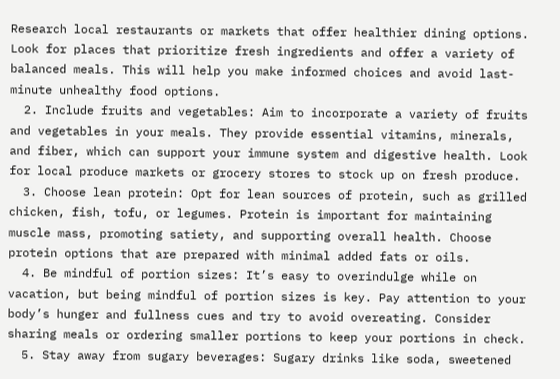Research local restaurants or markets that offer healthier dining options. Look for places that prioritize fresh ingredients and offer a variety of balanced meals. This will help you make informed choices and avoid last-minute unhealthy food options.
  2. Include fruits and vegetables: Aim to incorporate a variety of fruits and vegetables in your meals. They provide essential vitamins, minerals, and fiber, which can support your immune system and digestive health. Look for local produce markets or grocery stores to stock up on fresh produce.
  3. Choose lean protein: Opt for lean sources of protein, such as grilled chicken, fish, tofu, or legumes. Protein is important for maintaining muscle mass, promoting satiety, and supporting overall health. Choose protein options that are prepared with minimal added fats or oils.
  4. Be mindful of portion sizes: It’s easy to overindulge while on vacation, but being mindful of portion sizes is key. Pay attention to your body’s hunger and fullness cues and try to avoid overeating. Consider sharing meals or ordering smaller portions to keep your portions in check.
  5. Stay away from sugary beverages: Sugary drinks like soda, sweetened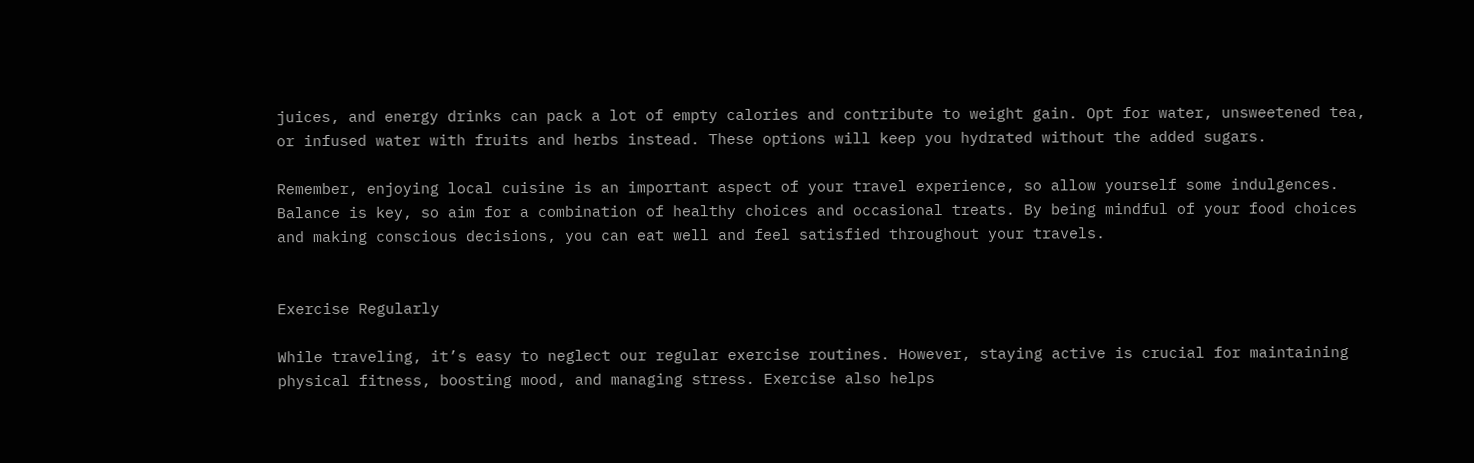juices, and energy drinks can pack a lot of empty calories and contribute to weight gain. Opt for water, unsweetened tea, or infused water with fruits and herbs instead. These options will keep you hydrated without the added sugars.

Remember, enjoying local cuisine is an important aspect of your travel experience, so allow yourself some indulgences. Balance is key, so aim for a combination of healthy choices and occasional treats. By being mindful of your food choices and making conscious decisions, you can eat well and feel satisfied throughout your travels.


Exercise Regularly

While traveling, it’s easy to neglect our regular exercise routines. However, staying active is crucial for maintaining physical fitness, boosting mood, and managing stress. Exercise also helps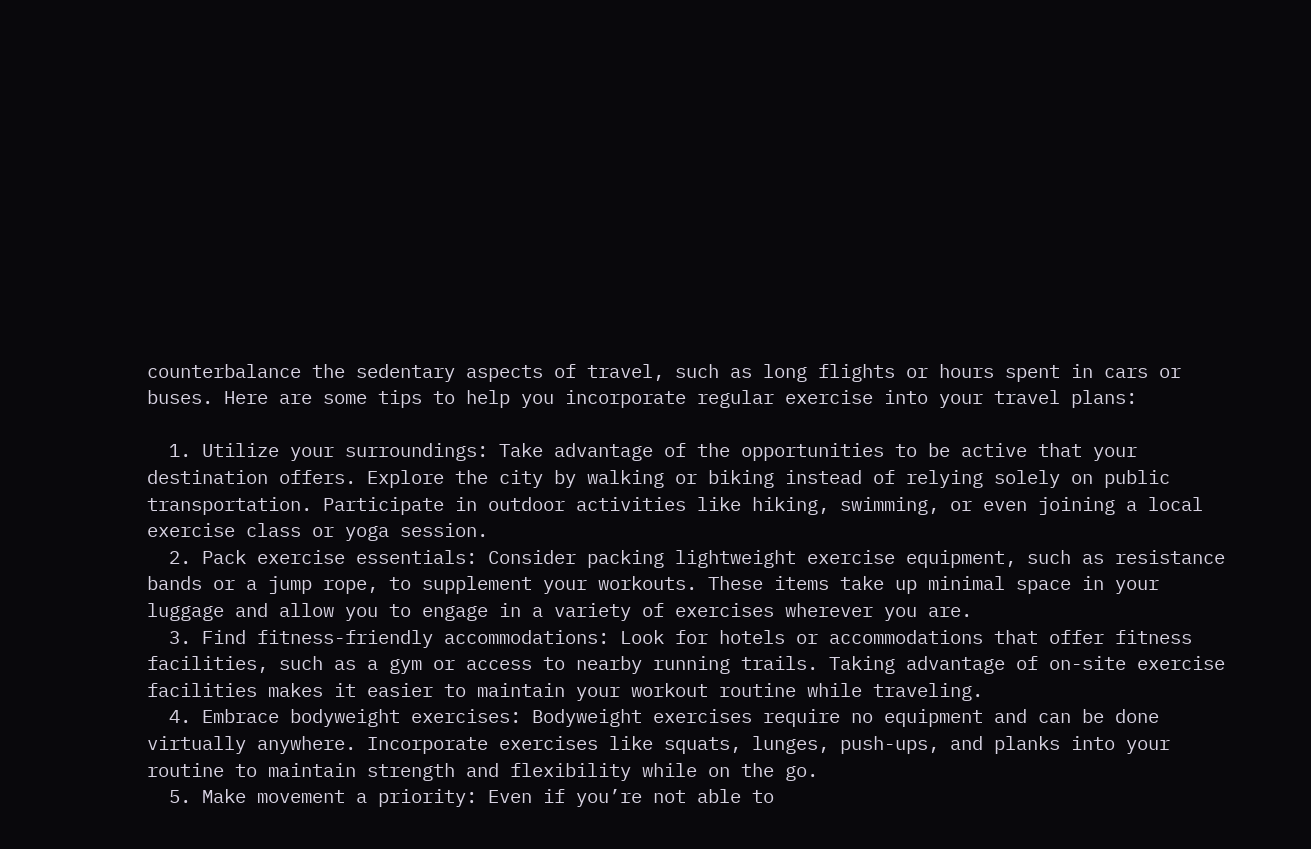counterbalance the sedentary aspects of travel, such as long flights or hours spent in cars or buses. Here are some tips to help you incorporate regular exercise into your travel plans:

  1. Utilize your surroundings: Take advantage of the opportunities to be active that your destination offers. Explore the city by walking or biking instead of relying solely on public transportation. Participate in outdoor activities like hiking, swimming, or even joining a local exercise class or yoga session.
  2. Pack exercise essentials: Consider packing lightweight exercise equipment, such as resistance bands or a jump rope, to supplement your workouts. These items take up minimal space in your luggage and allow you to engage in a variety of exercises wherever you are.
  3. Find fitness-friendly accommodations: Look for hotels or accommodations that offer fitness facilities, such as a gym or access to nearby running trails. Taking advantage of on-site exercise facilities makes it easier to maintain your workout routine while traveling.
  4. Embrace bodyweight exercises: Bodyweight exercises require no equipment and can be done virtually anywhere. Incorporate exercises like squats, lunges, push-ups, and planks into your routine to maintain strength and flexibility while on the go.
  5. Make movement a priority: Even if you’re not able to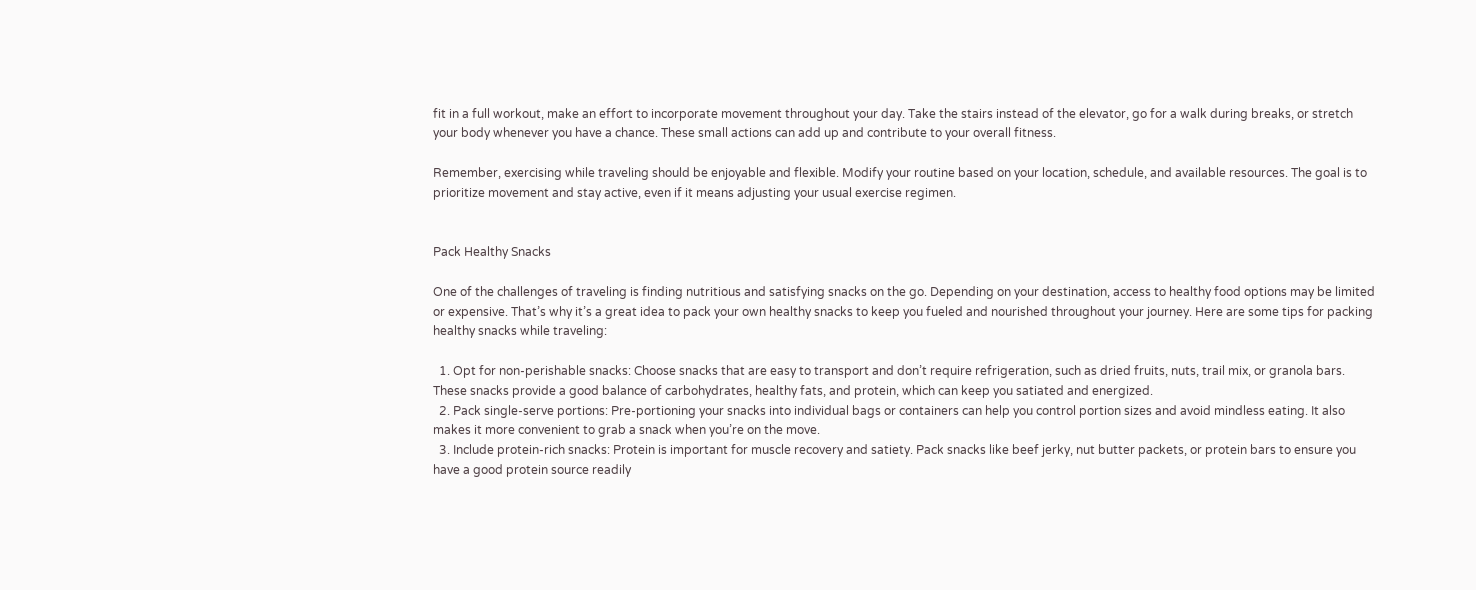fit in a full workout, make an effort to incorporate movement throughout your day. Take the stairs instead of the elevator, go for a walk during breaks, or stretch your body whenever you have a chance. These small actions can add up and contribute to your overall fitness.

Remember, exercising while traveling should be enjoyable and flexible. Modify your routine based on your location, schedule, and available resources. The goal is to prioritize movement and stay active, even if it means adjusting your usual exercise regimen.


Pack Healthy Snacks

One of the challenges of traveling is finding nutritious and satisfying snacks on the go. Depending on your destination, access to healthy food options may be limited or expensive. That’s why it’s a great idea to pack your own healthy snacks to keep you fueled and nourished throughout your journey. Here are some tips for packing healthy snacks while traveling:

  1. Opt for non-perishable snacks: Choose snacks that are easy to transport and don’t require refrigeration, such as dried fruits, nuts, trail mix, or granola bars. These snacks provide a good balance of carbohydrates, healthy fats, and protein, which can keep you satiated and energized.
  2. Pack single-serve portions: Pre-portioning your snacks into individual bags or containers can help you control portion sizes and avoid mindless eating. It also makes it more convenient to grab a snack when you’re on the move.
  3. Include protein-rich snacks: Protein is important for muscle recovery and satiety. Pack snacks like beef jerky, nut butter packets, or protein bars to ensure you have a good protein source readily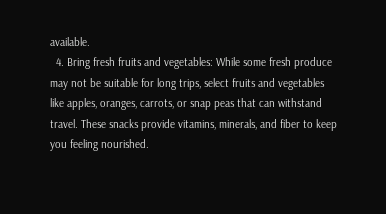available.
  4. Bring fresh fruits and vegetables: While some fresh produce may not be suitable for long trips, select fruits and vegetables like apples, oranges, carrots, or snap peas that can withstand travel. These snacks provide vitamins, minerals, and fiber to keep you feeling nourished.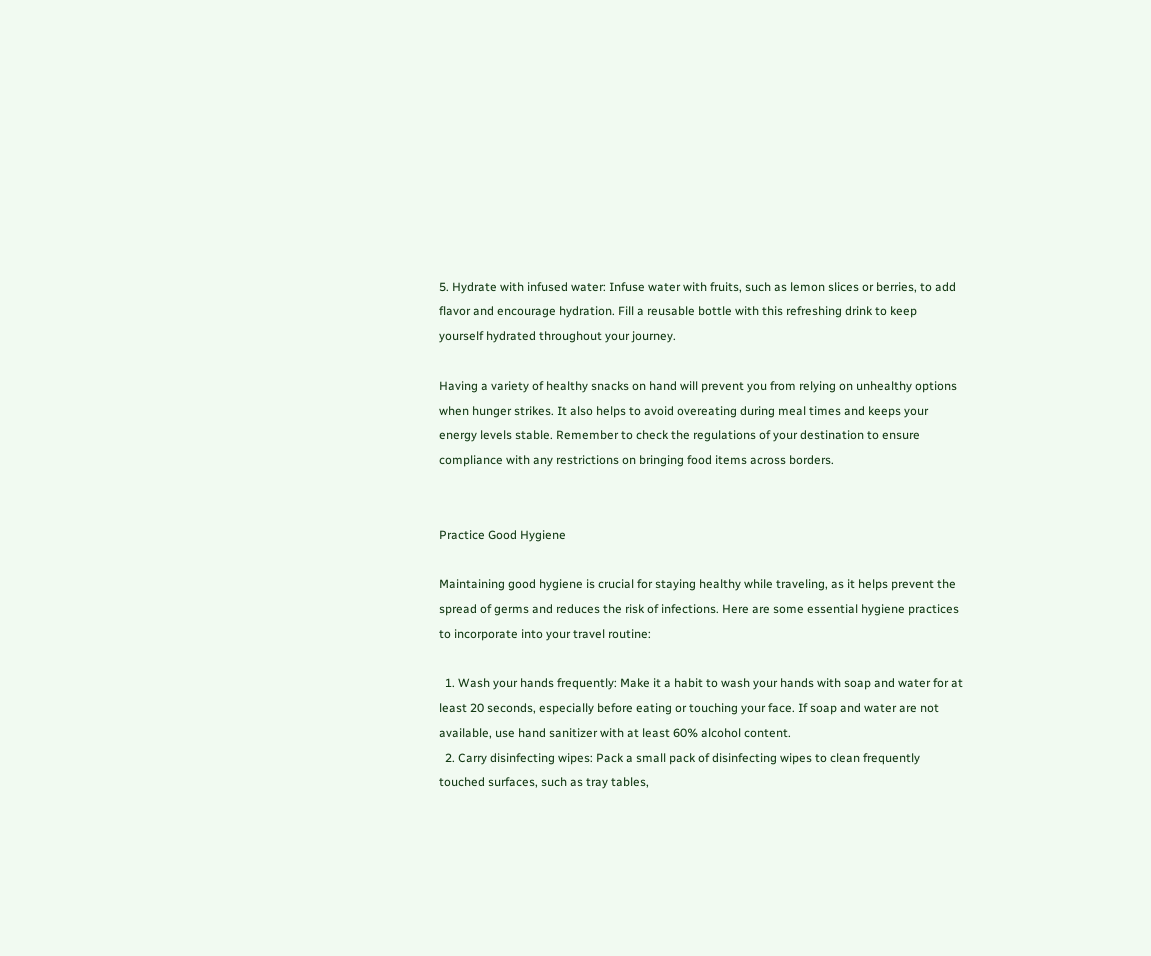5. Hydrate with infused water: Infuse water with fruits, such as lemon slices or berries, to add flavor and encourage hydration. Fill a reusable bottle with this refreshing drink to keep yourself hydrated throughout your journey.

Having a variety of healthy snacks on hand will prevent you from relying on unhealthy options when hunger strikes. It also helps to avoid overeating during meal times and keeps your energy levels stable. Remember to check the regulations of your destination to ensure compliance with any restrictions on bringing food items across borders.


Practice Good Hygiene

Maintaining good hygiene is crucial for staying healthy while traveling, as it helps prevent the spread of germs and reduces the risk of infections. Here are some essential hygiene practices to incorporate into your travel routine:

  1. Wash your hands frequently: Make it a habit to wash your hands with soap and water for at least 20 seconds, especially before eating or touching your face. If soap and water are not available, use hand sanitizer with at least 60% alcohol content.
  2. Carry disinfecting wipes: Pack a small pack of disinfecting wipes to clean frequently touched surfaces, such as tray tables,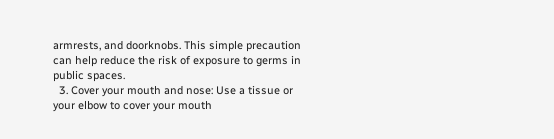armrests, and doorknobs. This simple precaution can help reduce the risk of exposure to germs in public spaces.
  3. Cover your mouth and nose: Use a tissue or your elbow to cover your mouth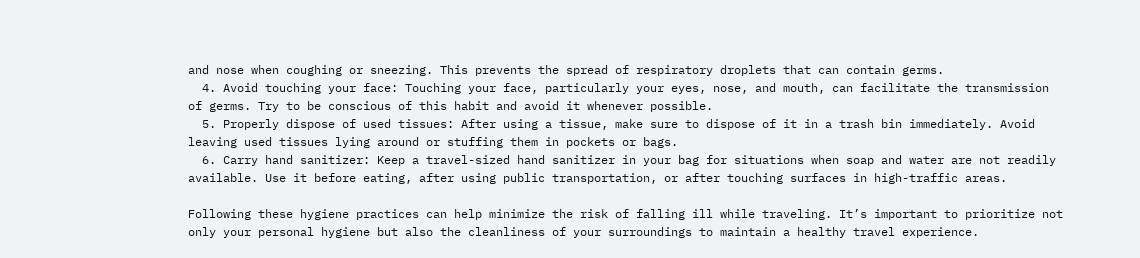and nose when coughing or sneezing. This prevents the spread of respiratory droplets that can contain germs.
  4. Avoid touching your face: Touching your face, particularly your eyes, nose, and mouth, can facilitate the transmission of germs. Try to be conscious of this habit and avoid it whenever possible.
  5. Properly dispose of used tissues: After using a tissue, make sure to dispose of it in a trash bin immediately. Avoid leaving used tissues lying around or stuffing them in pockets or bags.
  6. Carry hand sanitizer: Keep a travel-sized hand sanitizer in your bag for situations when soap and water are not readily available. Use it before eating, after using public transportation, or after touching surfaces in high-traffic areas.

Following these hygiene practices can help minimize the risk of falling ill while traveling. It’s important to prioritize not only your personal hygiene but also the cleanliness of your surroundings to maintain a healthy travel experience.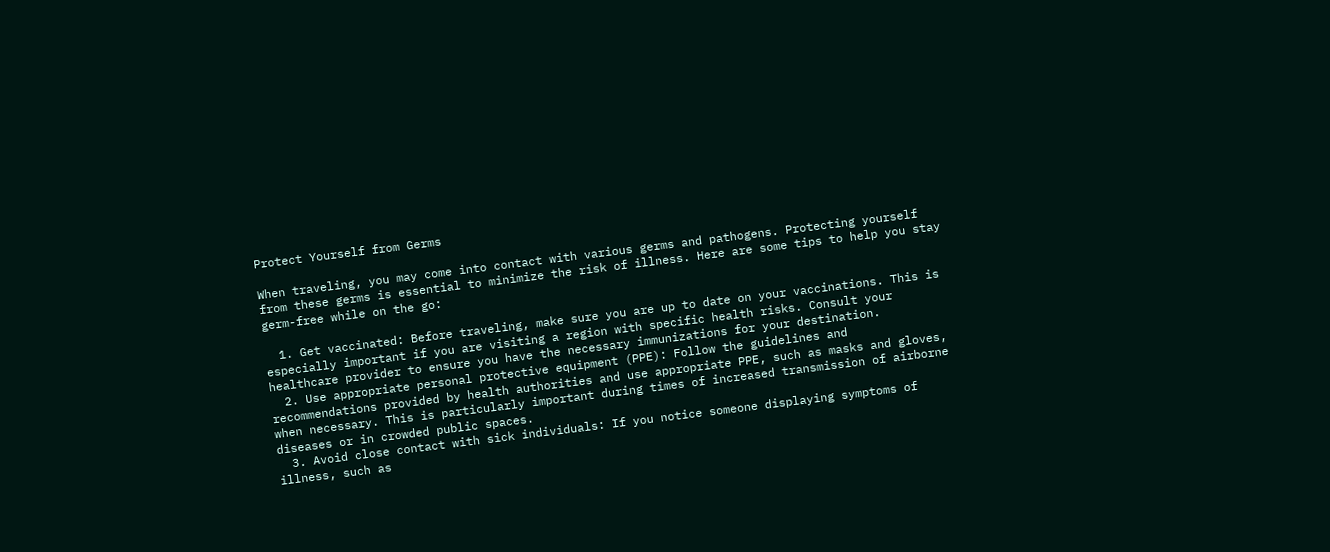Protect Yourself from Germs

When traveling, you may come into contact with various germs and pathogens. Protecting yourself from these germs is essential to minimize the risk of illness. Here are some tips to help you stay germ-free while on the go:

  1. Get vaccinated: Before traveling, make sure you are up to date on your vaccinations. This is especially important if you are visiting a region with specific health risks. Consult your healthcare provider to ensure you have the necessary immunizations for your destination.
  2. Use appropriate personal protective equipment (PPE): Follow the guidelines and recommendations provided by health authorities and use appropriate PPE, such as masks and gloves, when necessary. This is particularly important during times of increased transmission of airborne diseases or in crowded public spaces.
  3. Avoid close contact with sick individuals: If you notice someone displaying symptoms of illness, such as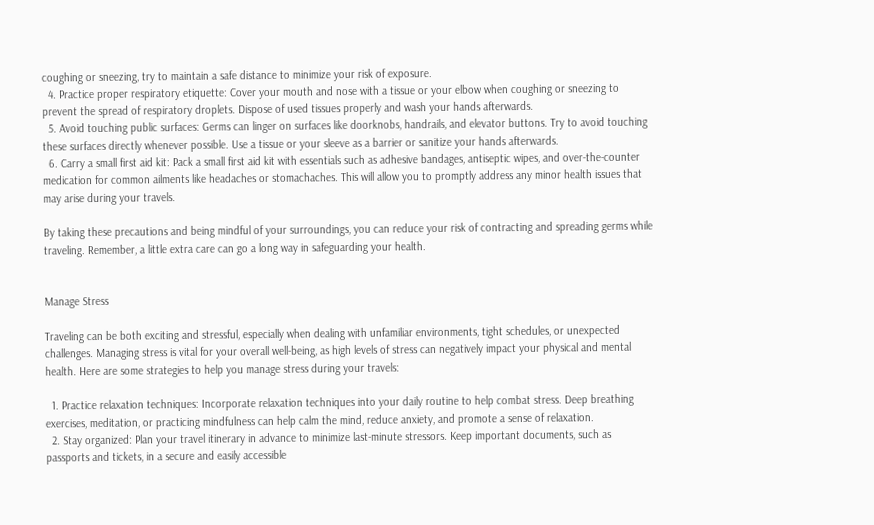coughing or sneezing, try to maintain a safe distance to minimize your risk of exposure.
  4. Practice proper respiratory etiquette: Cover your mouth and nose with a tissue or your elbow when coughing or sneezing to prevent the spread of respiratory droplets. Dispose of used tissues properly and wash your hands afterwards.
  5. Avoid touching public surfaces: Germs can linger on surfaces like doorknobs, handrails, and elevator buttons. Try to avoid touching these surfaces directly whenever possible. Use a tissue or your sleeve as a barrier or sanitize your hands afterwards.
  6. Carry a small first aid kit: Pack a small first aid kit with essentials such as adhesive bandages, antiseptic wipes, and over-the-counter medication for common ailments like headaches or stomachaches. This will allow you to promptly address any minor health issues that may arise during your travels.

By taking these precautions and being mindful of your surroundings, you can reduce your risk of contracting and spreading germs while traveling. Remember, a little extra care can go a long way in safeguarding your health.


Manage Stress

Traveling can be both exciting and stressful, especially when dealing with unfamiliar environments, tight schedules, or unexpected challenges. Managing stress is vital for your overall well-being, as high levels of stress can negatively impact your physical and mental health. Here are some strategies to help you manage stress during your travels:

  1. Practice relaxation techniques: Incorporate relaxation techniques into your daily routine to help combat stress. Deep breathing exercises, meditation, or practicing mindfulness can help calm the mind, reduce anxiety, and promote a sense of relaxation.
  2. Stay organized: Plan your travel itinerary in advance to minimize last-minute stressors. Keep important documents, such as passports and tickets, in a secure and easily accessible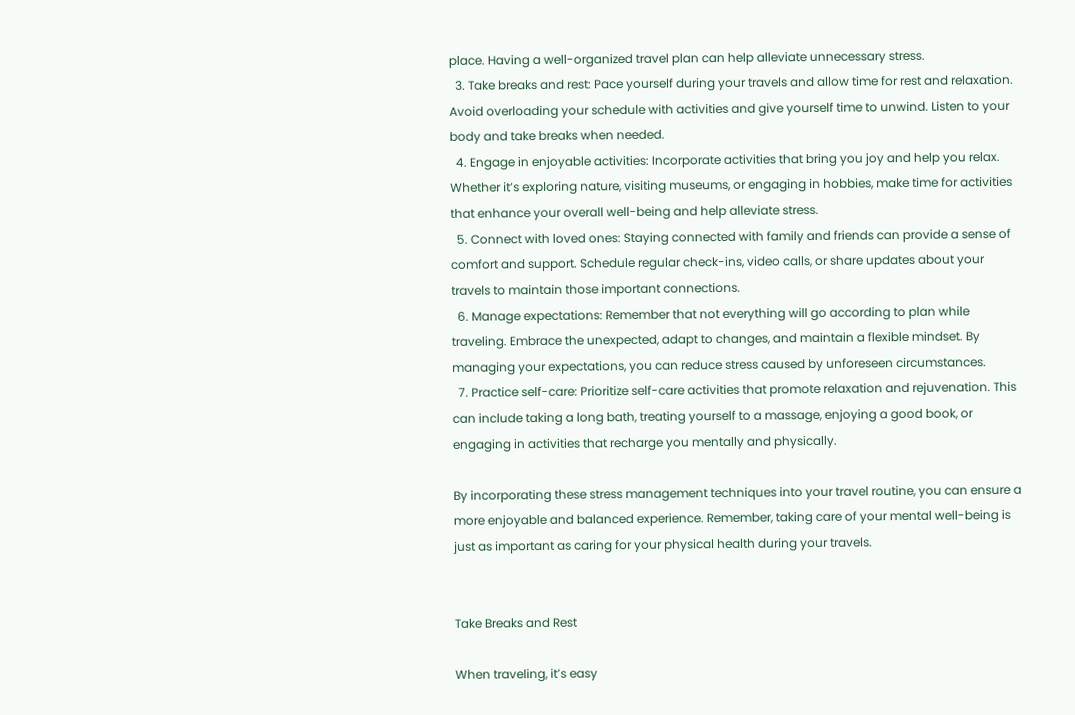place. Having a well-organized travel plan can help alleviate unnecessary stress.
  3. Take breaks and rest: Pace yourself during your travels and allow time for rest and relaxation. Avoid overloading your schedule with activities and give yourself time to unwind. Listen to your body and take breaks when needed.
  4. Engage in enjoyable activities: Incorporate activities that bring you joy and help you relax. Whether it’s exploring nature, visiting museums, or engaging in hobbies, make time for activities that enhance your overall well-being and help alleviate stress.
  5. Connect with loved ones: Staying connected with family and friends can provide a sense of comfort and support. Schedule regular check-ins, video calls, or share updates about your travels to maintain those important connections.
  6. Manage expectations: Remember that not everything will go according to plan while traveling. Embrace the unexpected, adapt to changes, and maintain a flexible mindset. By managing your expectations, you can reduce stress caused by unforeseen circumstances.
  7. Practice self-care: Prioritize self-care activities that promote relaxation and rejuvenation. This can include taking a long bath, treating yourself to a massage, enjoying a good book, or engaging in activities that recharge you mentally and physically.

By incorporating these stress management techniques into your travel routine, you can ensure a more enjoyable and balanced experience. Remember, taking care of your mental well-being is just as important as caring for your physical health during your travels.


Take Breaks and Rest

When traveling, it’s easy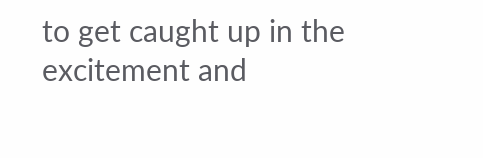to get caught up in the excitement and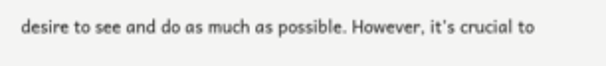desire to see and do as much as possible. However, it’s crucial to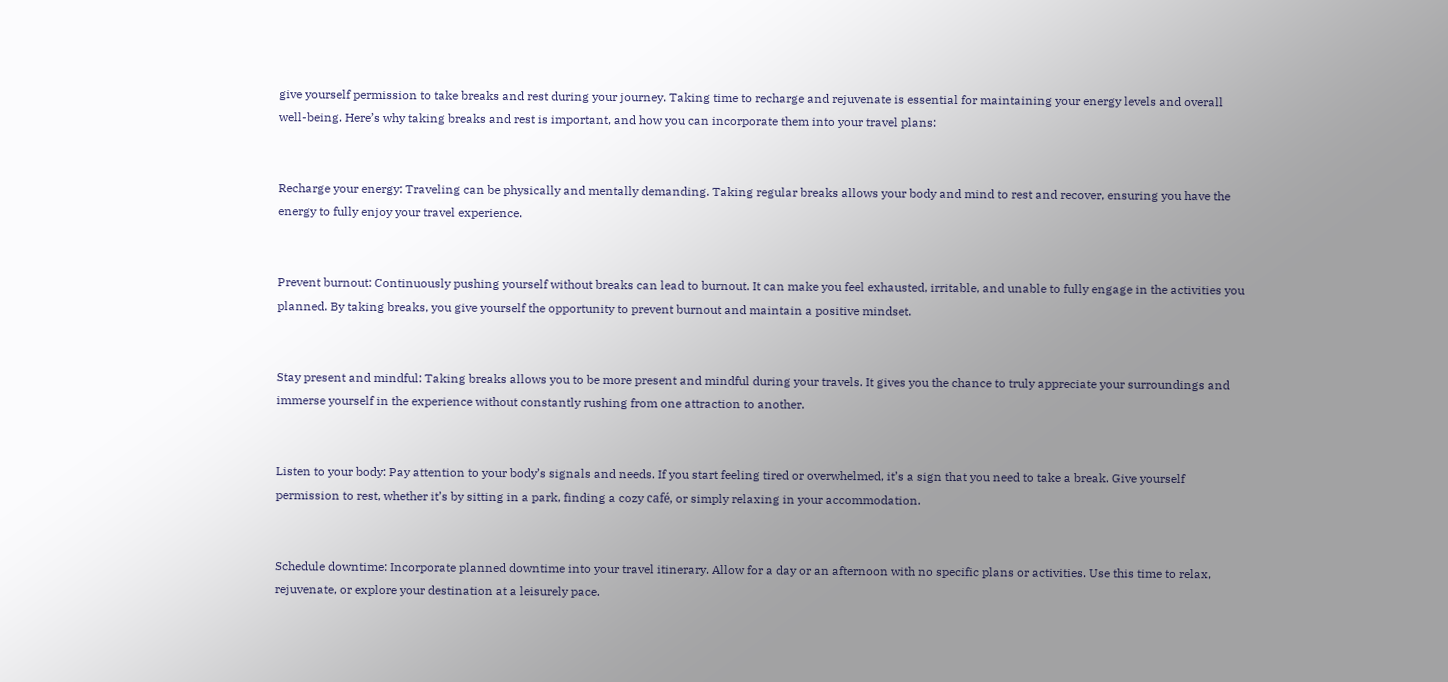give yourself permission to take breaks and rest during your journey. Taking time to recharge and rejuvenate is essential for maintaining your energy levels and overall well-being. Here’s why taking breaks and rest is important, and how you can incorporate them into your travel plans:


Recharge your energy: Traveling can be physically and mentally demanding. Taking regular breaks allows your body and mind to rest and recover, ensuring you have the energy to fully enjoy your travel experience.


Prevent burnout: Continuously pushing yourself without breaks can lead to burnout. It can make you feel exhausted, irritable, and unable to fully engage in the activities you planned. By taking breaks, you give yourself the opportunity to prevent burnout and maintain a positive mindset.


Stay present and mindful: Taking breaks allows you to be more present and mindful during your travels. It gives you the chance to truly appreciate your surroundings and immerse yourself in the experience without constantly rushing from one attraction to another.


Listen to your body: Pay attention to your body’s signals and needs. If you start feeling tired or overwhelmed, it’s a sign that you need to take a break. Give yourself permission to rest, whether it’s by sitting in a park, finding a cozy café, or simply relaxing in your accommodation.


Schedule downtime: Incorporate planned downtime into your travel itinerary. Allow for a day or an afternoon with no specific plans or activities. Use this time to relax, rejuvenate, or explore your destination at a leisurely pace.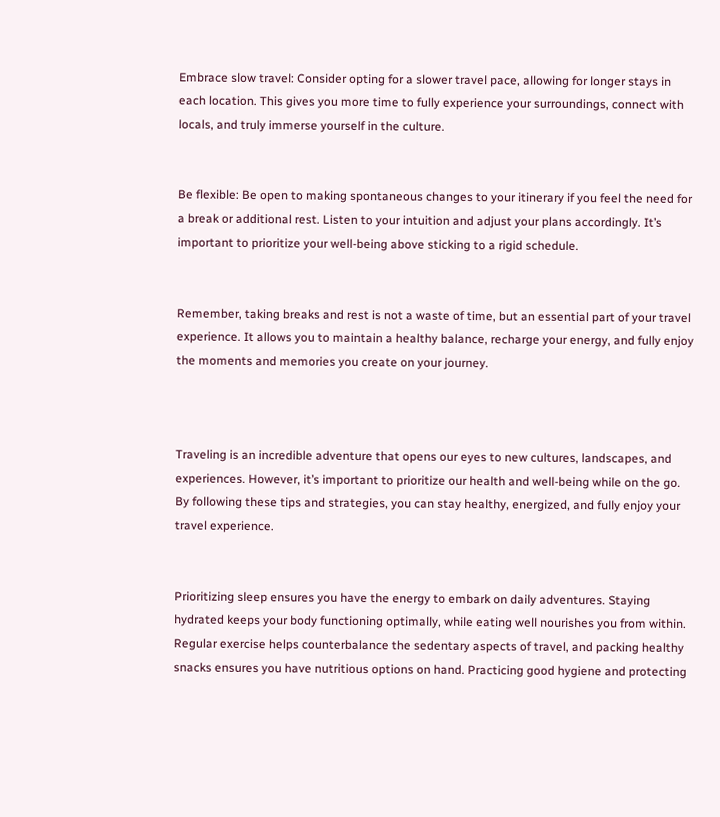Embrace slow travel: Consider opting for a slower travel pace, allowing for longer stays in each location. This gives you more time to fully experience your surroundings, connect with locals, and truly immerse yourself in the culture.


Be flexible: Be open to making spontaneous changes to your itinerary if you feel the need for a break or additional rest. Listen to your intuition and adjust your plans accordingly. It’s important to prioritize your well-being above sticking to a rigid schedule.


Remember, taking breaks and rest is not a waste of time, but an essential part of your travel experience. It allows you to maintain a healthy balance, recharge your energy, and fully enjoy the moments and memories you create on your journey.



Traveling is an incredible adventure that opens our eyes to new cultures, landscapes, and experiences. However, it’s important to prioritize our health and well-being while on the go. By following these tips and strategies, you can stay healthy, energized, and fully enjoy your travel experience.


Prioritizing sleep ensures you have the energy to embark on daily adventures. Staying hydrated keeps your body functioning optimally, while eating well nourishes you from within. Regular exercise helps counterbalance the sedentary aspects of travel, and packing healthy snacks ensures you have nutritious options on hand. Practicing good hygiene and protecting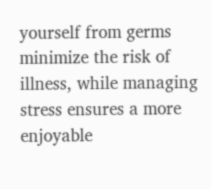yourself from germs minimize the risk of illness, while managing stress ensures a more enjoyable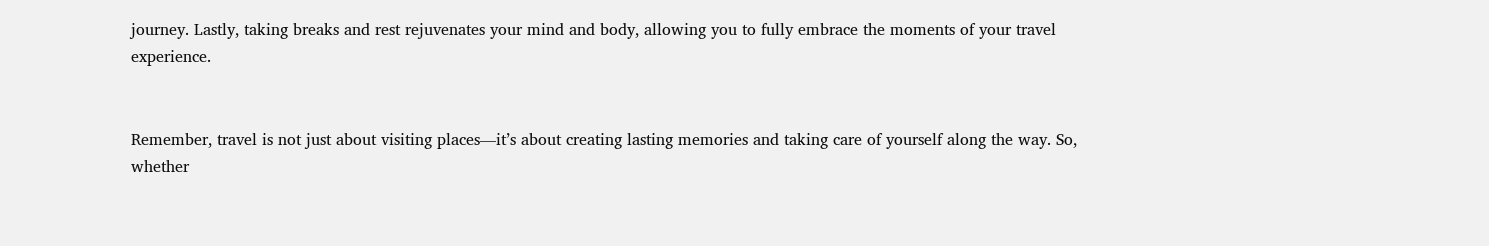journey. Lastly, taking breaks and rest rejuvenates your mind and body, allowing you to fully embrace the moments of your travel experience.


Remember, travel is not just about visiting places—it’s about creating lasting memories and taking care of yourself along the way. So, whether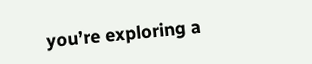you’re exploring a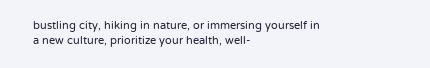bustling city, hiking in nature, or immersing yourself in a new culture, prioritize your health, well-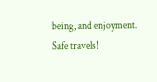being, and enjoyment. Safe travels!